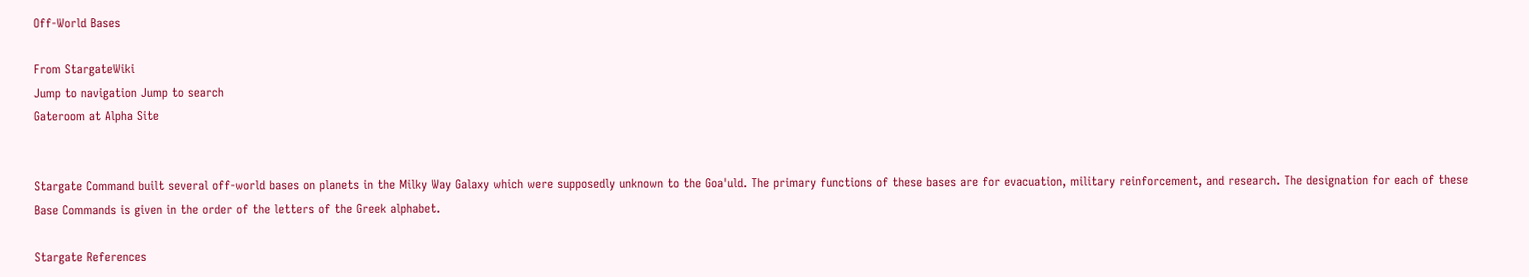Off-World Bases

From StargateWiki
Jump to navigation Jump to search
Gateroom at Alpha Site


Stargate Command built several off-world bases on planets in the Milky Way Galaxy which were supposedly unknown to the Goa'uld. The primary functions of these bases are for evacuation, military reinforcement, and research. The designation for each of these Base Commands is given in the order of the letters of the Greek alphabet.

Stargate References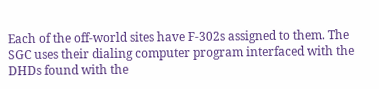Each of the off-world sites have F-302s assigned to them. The SGC uses their dialing computer program interfaced with the DHDs found with the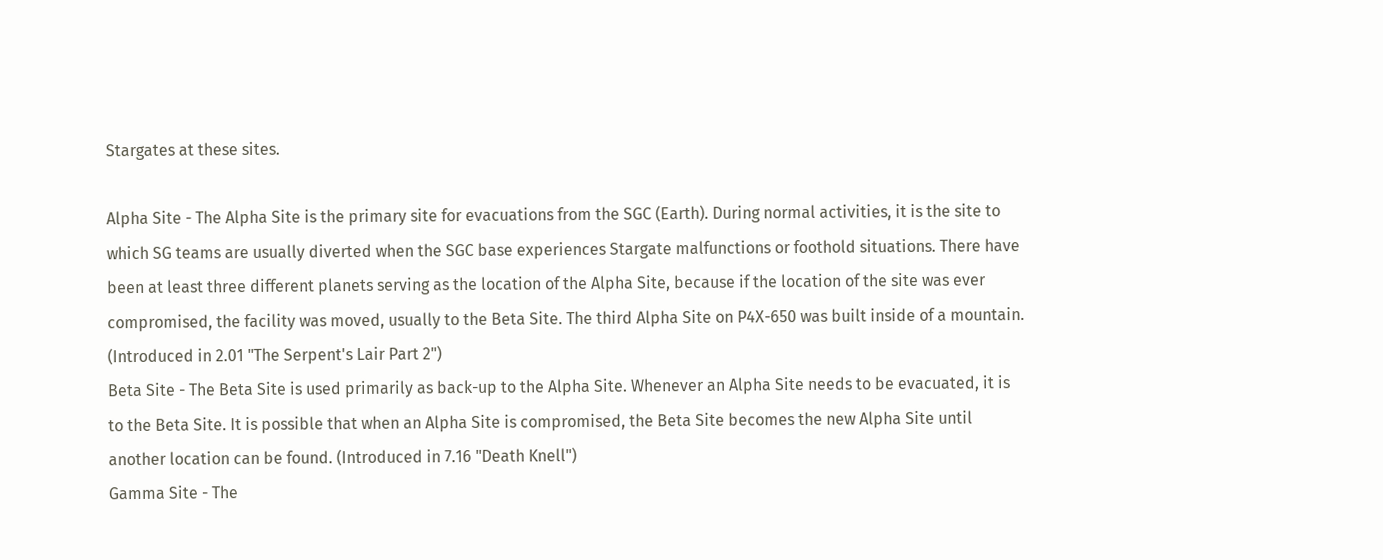Stargates at these sites.

Alpha Site - The Alpha Site is the primary site for evacuations from the SGC (Earth). During normal activities, it is the site to which SG teams are usually diverted when the SGC base experiences Stargate malfunctions or foothold situations. There have been at least three different planets serving as the location of the Alpha Site, because if the location of the site was ever compromised, the facility was moved, usually to the Beta Site. The third Alpha Site on P4X-650 was built inside of a mountain. (Introduced in 2.01 "The Serpent's Lair Part 2")
Beta Site - The Beta Site is used primarily as back-up to the Alpha Site. Whenever an Alpha Site needs to be evacuated, it is to the Beta Site. It is possible that when an Alpha Site is compromised, the Beta Site becomes the new Alpha Site until another location can be found. (Introduced in 7.16 "Death Knell")
Gamma Site - The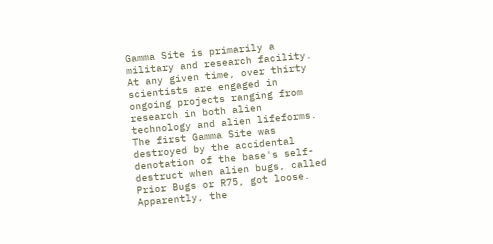Gamma Site is primarily a military and research facility. At any given time, over thirty scientists are engaged in ongoing projects ranging from research in both alien technology and alien lifeforms. The first Gamma Site was destroyed by the accidental denotation of the base's self-destruct when alien bugs, called Prior Bugs or R75, got loose. Apparently, the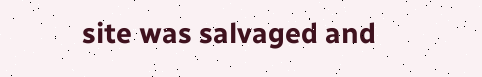site was salvaged and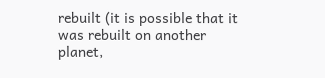rebuilt (it is possible that it was rebuilt on another planet,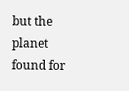but the planet found for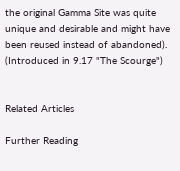the original Gamma Site was quite unique and desirable and might have been reused instead of abandoned). (Introduced in 9.17 "The Scourge")


Related Articles

Further Reading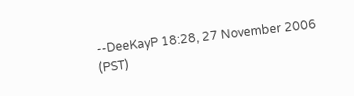--DeeKayP 18:28, 27 November 2006 (PST)